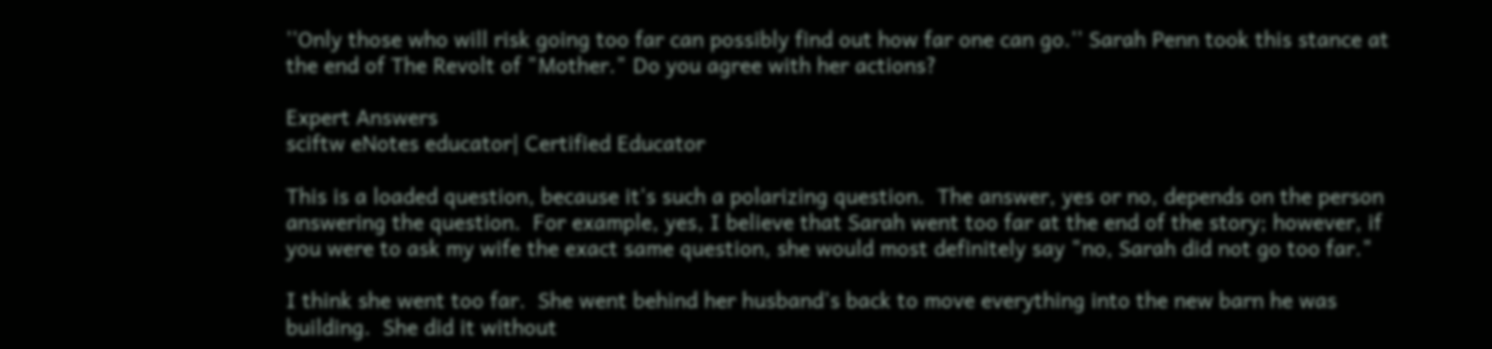''Only those who will risk going too far can possibly find out how far one can go.'' Sarah Penn took this stance at the end of The Revolt of "Mother." Do you agree with her actions?

Expert Answers
sciftw eNotes educator| Certified Educator

This is a loaded question, because it's such a polarizing question.  The answer, yes or no, depends on the person answering the question.  For example, yes, I believe that Sarah went too far at the end of the story; however, if you were to ask my wife the exact same question, she would most definitely say "no, Sarah did not go too far."

I think she went too far.  She went behind her husband's back to move everything into the new barn he was building.  She did it without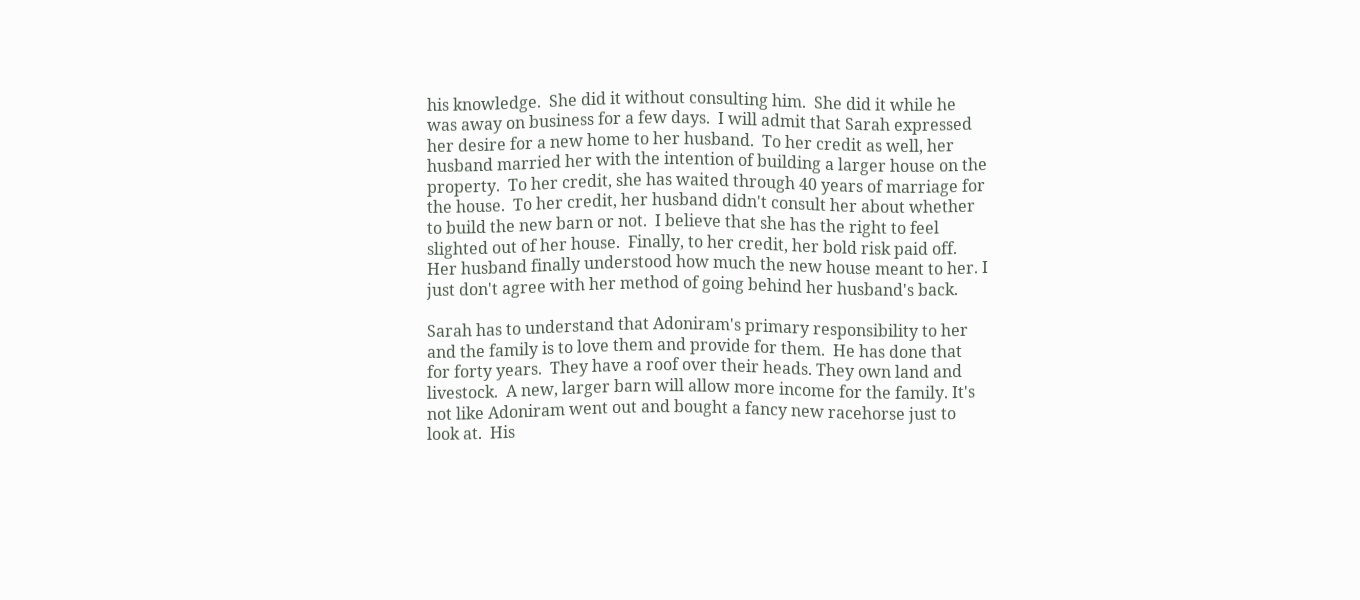his knowledge.  She did it without consulting him.  She did it while he was away on business for a few days.  I will admit that Sarah expressed her desire for a new home to her husband.  To her credit as well, her husband married her with the intention of building a larger house on the property.  To her credit, she has waited through 40 years of marriage for the house.  To her credit, her husband didn't consult her about whether to build the new barn or not.  I believe that she has the right to feel slighted out of her house.  Finally, to her credit, her bold risk paid off.  Her husband finally understood how much the new house meant to her. I just don't agree with her method of going behind her husband's back.

Sarah has to understand that Adoniram's primary responsibility to her and the family is to love them and provide for them.  He has done that for forty years.  They have a roof over their heads. They own land and livestock.  A new, larger barn will allow more income for the family. It's not like Adoniram went out and bought a fancy new racehorse just to look at.  His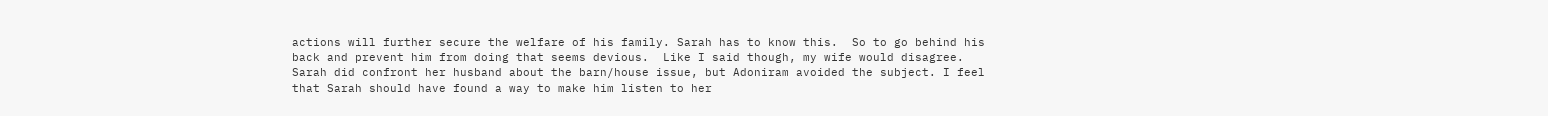actions will further secure the welfare of his family. Sarah has to know this.  So to go behind his back and prevent him from doing that seems devious.  Like I said though, my wife would disagree.  Sarah did confront her husband about the barn/house issue, but Adoniram avoided the subject. I feel that Sarah should have found a way to make him listen to her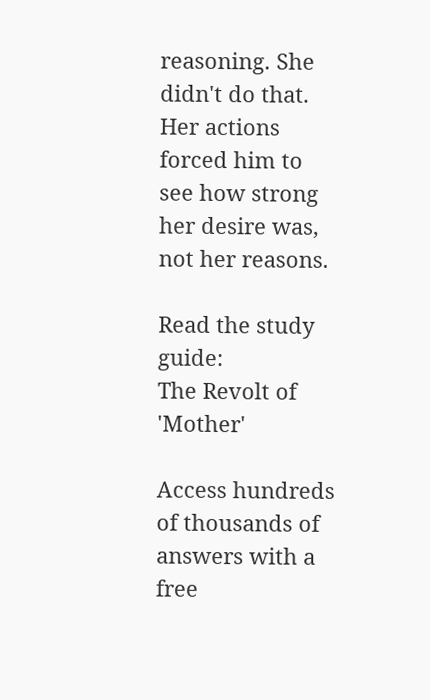reasoning. She didn't do that. Her actions forced him to see how strong her desire was, not her reasons.

Read the study guide:
The Revolt of 'Mother'

Access hundreds of thousands of answers with a free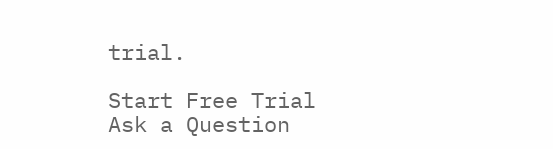trial.

Start Free Trial
Ask a Question